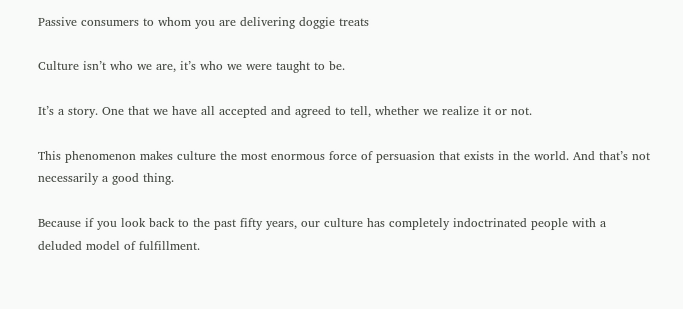Passive consumers to whom you are delivering doggie treats

Culture isn’t who we are, it’s who we were taught to be.

It’s a story. One that we have all accepted and agreed to tell, whether we realize it or not.

This phenomenon makes culture the most enormous force of persuasion that exists in the world. And that’s not necessarily a good thing.

Because if you look back to the past fifty years, our culture has completely indoctrinated people with a deluded model of fulfillment.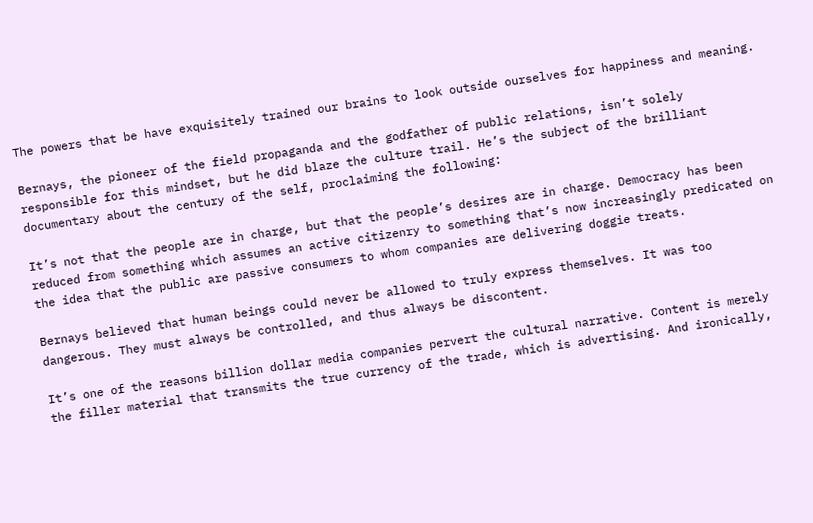The powers that be have exquisitely trained our brains to look outside ourselves for happiness and meaning.

Bernays, the pioneer of the field propaganda and the godfather of public relations, isn’t solely responsible for this mindset, but he did blaze the culture trail. He’s the subject of the brilliant documentary about the century of the self, proclaiming the following:

It’s not that the people are in charge, but that the people’s desires are in charge. Democracy has been reduced from something which assumes an active citizenry to something that’s now increasingly predicated on the idea that the public are passive consumers to whom companies are delivering doggie treats.

Bernays believed that human beings could never be allowed to truly express themselves. It was too dangerous. They must always be controlled, and thus always be discontent.

It’s one of the reasons billion dollar media companies pervert the cultural narrative. Content is merely the filler material that transmits the true currency of the trade, which is advertising. And ironically,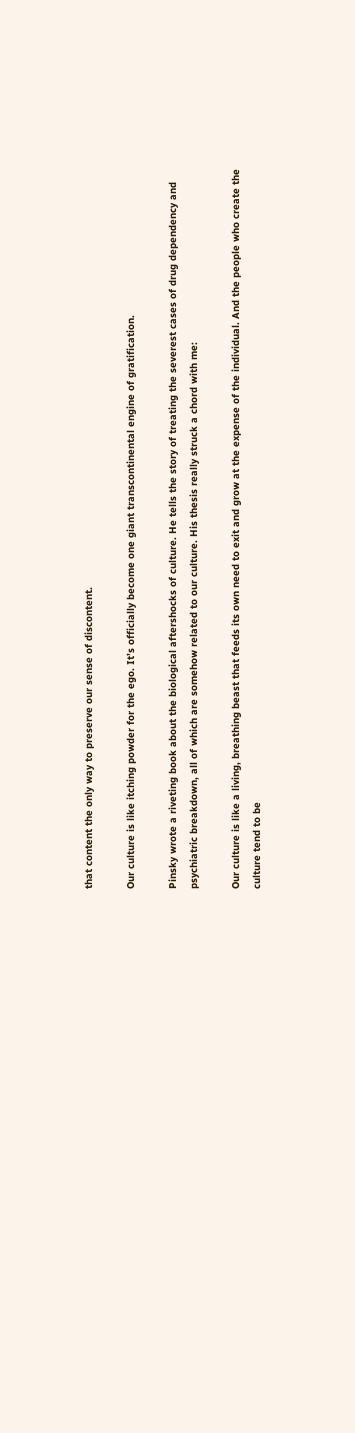that content the only way to preserve our sense of discontent.

Our culture is like itching powder for the ego. It’s officially become one giant transcontinental engine of gratification.

Pinsky wrote a riveting book about the biological aftershocks of culture. He tells the story of treating the severest cases of drug dependency and psychiatric breakdown, all of which are somehow related to our culture. His thesis really struck a chord with me:

Our culture is like a living, breathing beast that feeds its own need to exit and grow at the expense of the individual. And the people who create the culture tend to be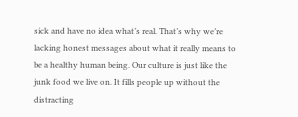sick and have no idea what’s real. That’s why we’re lacking honest messages about what it really means to be a healthy human being. Our culture is just like the junk food we live on. It fills people up without the distracting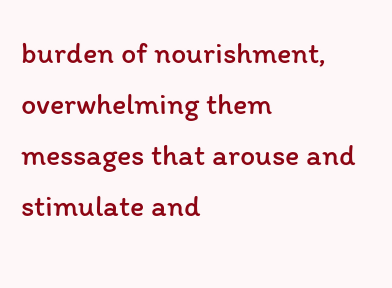burden of nourishment, overwhelming them messages that arouse and stimulate and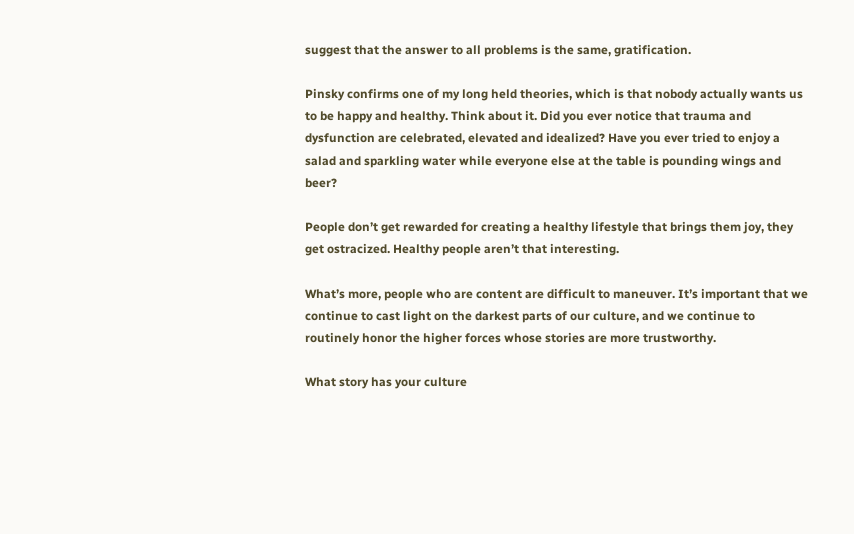suggest that the answer to all problems is the same, gratification.

Pinsky confirms one of my long held theories, which is that nobody actually wants us to be happy and healthy. Think about it. Did you ever notice that trauma and dysfunction are celebrated, elevated and idealized? Have you ever tried to enjoy a salad and sparkling water while everyone else at the table is pounding wings and beer?

People don’t get rewarded for creating a healthy lifestyle that brings them joy, they get ostracized. Healthy people aren’t that interesting.

What’s more, people who are content are difficult to maneuver. It’s important that we continue to cast light on the darkest parts of our culture, and we continue to routinely honor the higher forces whose stories are more trustworthy.

What story has your culture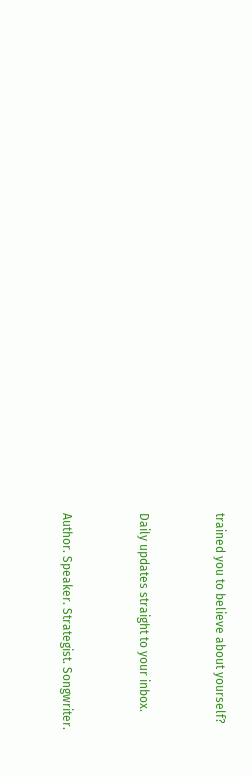trained you to believe about yourself?


Daily updates straight to your inbox.


Author. Speaker. Strategist. Songwriter.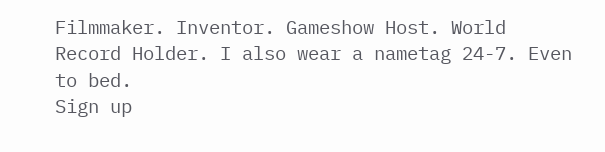Filmmaker. Inventor. Gameshow Host. World Record Holder. I also wear a nametag 24-7. Even to bed.
Sign up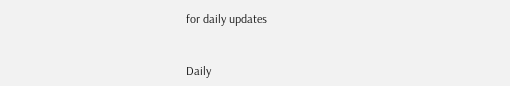for daily updates


Daily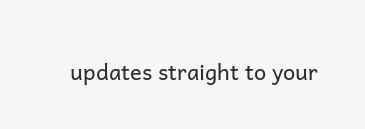updates straight to your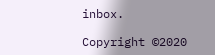inbox.

Copyright ©2020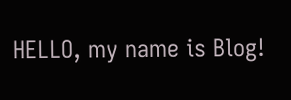HELLO, my name is Blog!